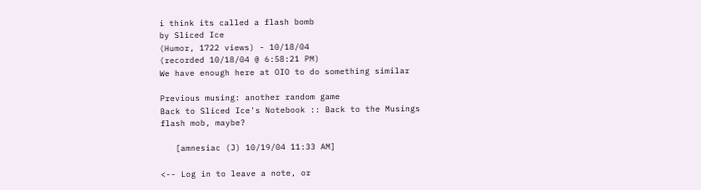i think its called a flash bomb
by Sliced Ice
(Humor, 1722 views) - 10/18/04
(recorded 10/18/04 @ 6:58:21 PM)
We have enough here at OIO to do something similar

Previous musing: another random game
Back to Sliced Ice's Notebook :: Back to the Musings
flash mob, maybe?

   [amnesiac (J) 10/19/04 11:33 AM]

<-- Log in to leave a note, or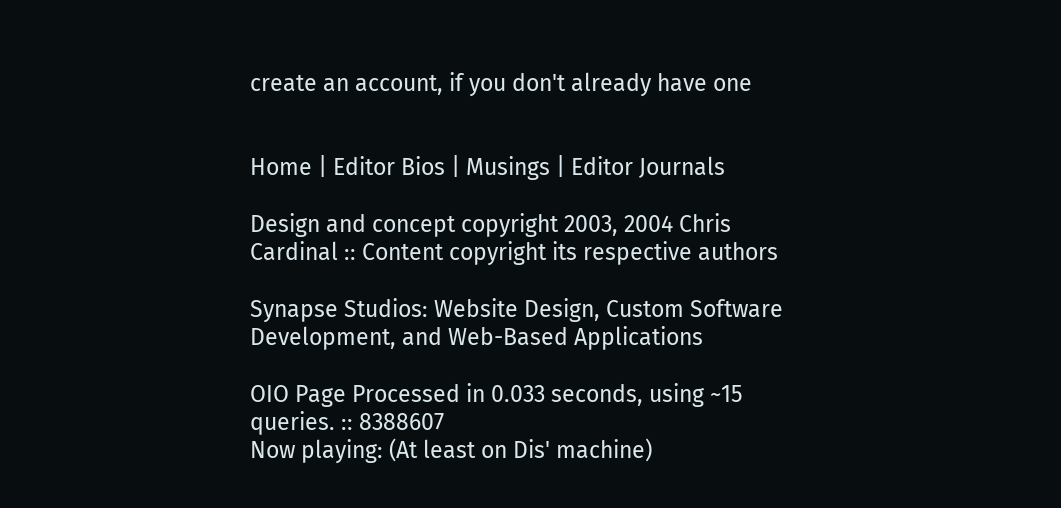create an account, if you don't already have one


Home | Editor Bios | Musings | Editor Journals

Design and concept copyright 2003, 2004 Chris Cardinal :: Content copyright its respective authors

Synapse Studios: Website Design, Custom Software Development, and Web-Based Applications

OIO Page Processed in 0.033 seconds, using ~15 queries. :: 8388607
Now playing: (At least on Dis' machine)